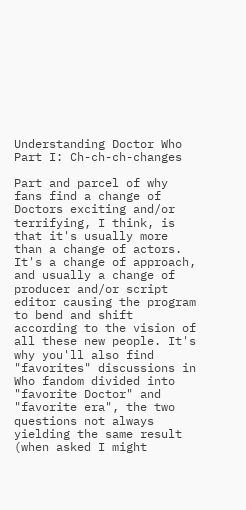Understanding Doctor Who Part I: Ch-ch-ch-changes

Part and parcel of why fans find a change of Doctors exciting and/or terrifying, I think, is that it's usually more than a change of actors. It's a change of approach, and usually a change of producer and/or script editor causing the program to bend and shift according to the vision of all these new people. It's why you'll also find "favorites" discussions in Who fandom divided into "favorite Doctor" and "favorite era", the two questions not always yielding the same result (when asked I might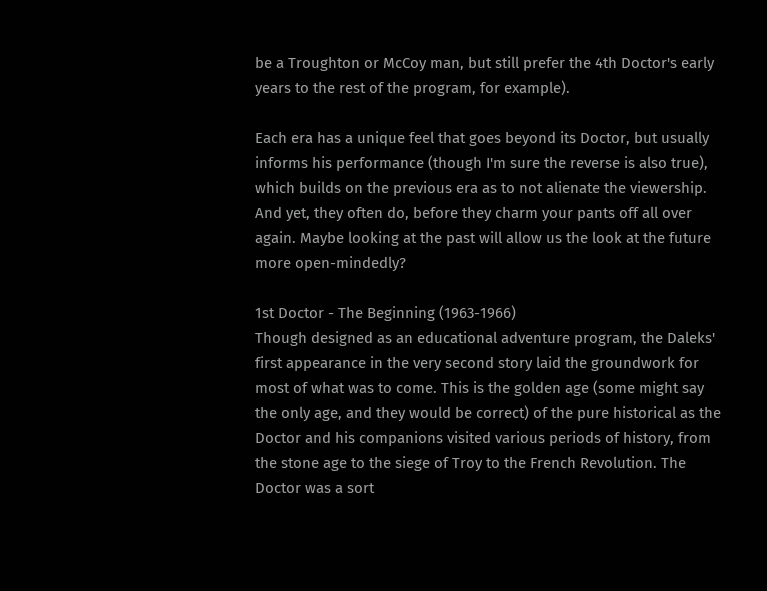be a Troughton or McCoy man, but still prefer the 4th Doctor's early years to the rest of the program, for example).

Each era has a unique feel that goes beyond its Doctor, but usually informs his performance (though I'm sure the reverse is also true), which builds on the previous era as to not alienate the viewership. And yet, they often do, before they charm your pants off all over again. Maybe looking at the past will allow us the look at the future more open-mindedly?

1st Doctor - The Beginning (1963-1966)
Though designed as an educational adventure program, the Daleks' first appearance in the very second story laid the groundwork for most of what was to come. This is the golden age (some might say the only age, and they would be correct) of the pure historical as the Doctor and his companions visited various periods of history, from the stone age to the siege of Troy to the French Revolution. The Doctor was a sort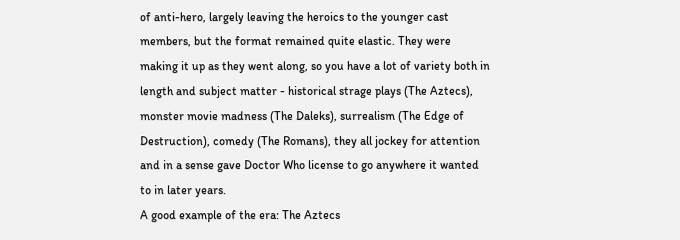of anti-hero, largely leaving the heroics to the younger cast members, but the format remained quite elastic. They were making it up as they went along, so you have a lot of variety both in length and subject matter - historical strage plays (The Aztecs), monster movie madness (The Daleks), surrealism (The Edge of Destruction), comedy (The Romans), they all jockey for attention and in a sense gave Doctor Who license to go anywhere it wanted to in later years.
A good example of the era: The Aztecs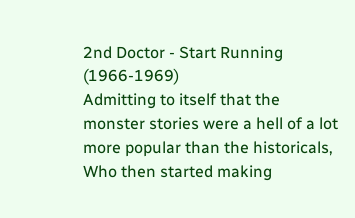2nd Doctor - Start Running (1966-1969)
Admitting to itself that the monster stories were a hell of a lot more popular than the historicals, Who then started making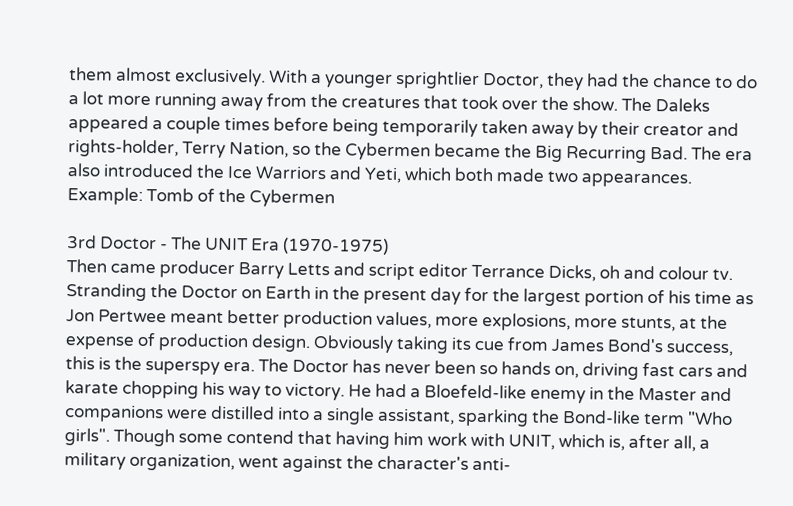them almost exclusively. With a younger sprightlier Doctor, they had the chance to do a lot more running away from the creatures that took over the show. The Daleks appeared a couple times before being temporarily taken away by their creator and rights-holder, Terry Nation, so the Cybermen became the Big Recurring Bad. The era also introduced the Ice Warriors and Yeti, which both made two appearances.
Example: Tomb of the Cybermen

3rd Doctor - The UNIT Era (1970-1975)
Then came producer Barry Letts and script editor Terrance Dicks, oh and colour tv. Stranding the Doctor on Earth in the present day for the largest portion of his time as Jon Pertwee meant better production values, more explosions, more stunts, at the expense of production design. Obviously taking its cue from James Bond's success, this is the superspy era. The Doctor has never been so hands on, driving fast cars and karate chopping his way to victory. He had a Bloefeld-like enemy in the Master and companions were distilled into a single assistant, sparking the Bond-like term "Who girls". Though some contend that having him work with UNIT, which is, after all, a military organization, went against the character's anti-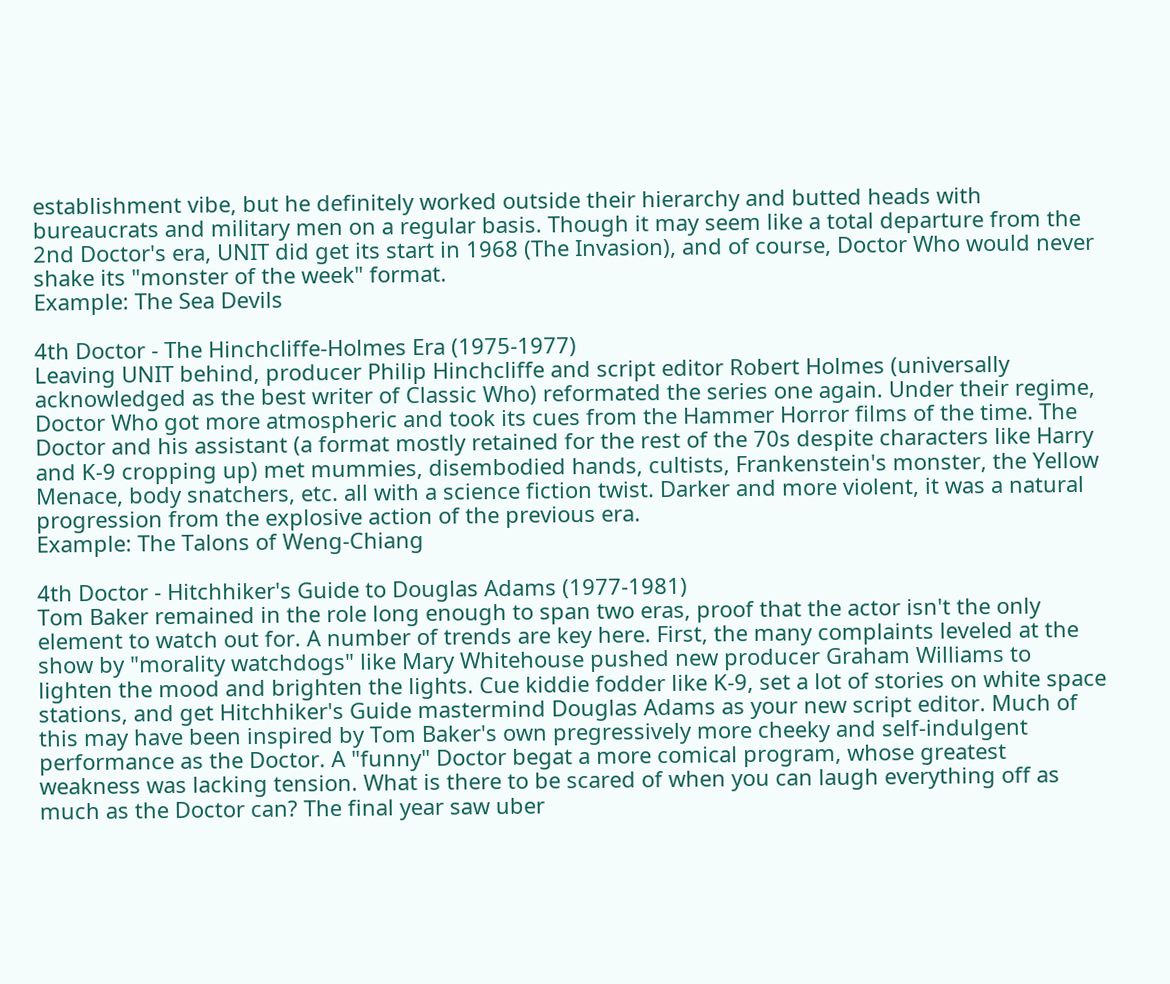establishment vibe, but he definitely worked outside their hierarchy and butted heads with bureaucrats and military men on a regular basis. Though it may seem like a total departure from the 2nd Doctor's era, UNIT did get its start in 1968 (The Invasion), and of course, Doctor Who would never shake its "monster of the week" format.
Example: The Sea Devils

4th Doctor - The Hinchcliffe-Holmes Era (1975-1977)
Leaving UNIT behind, producer Philip Hinchcliffe and script editor Robert Holmes (universally acknowledged as the best writer of Classic Who) reformated the series one again. Under their regime, Doctor Who got more atmospheric and took its cues from the Hammer Horror films of the time. The Doctor and his assistant (a format mostly retained for the rest of the 70s despite characters like Harry and K-9 cropping up) met mummies, disembodied hands, cultists, Frankenstein's monster, the Yellow Menace, body snatchers, etc. all with a science fiction twist. Darker and more violent, it was a natural progression from the explosive action of the previous era.
Example: The Talons of Weng-Chiang

4th Doctor - Hitchhiker's Guide to Douglas Adams (1977-1981)
Tom Baker remained in the role long enough to span two eras, proof that the actor isn't the only element to watch out for. A number of trends are key here. First, the many complaints leveled at the show by "morality watchdogs" like Mary Whitehouse pushed new producer Graham Williams to lighten the mood and brighten the lights. Cue kiddie fodder like K-9, set a lot of stories on white space stations, and get Hitchhiker's Guide mastermind Douglas Adams as your new script editor. Much of this may have been inspired by Tom Baker's own pregressively more cheeky and self-indulgent performance as the Doctor. A "funny" Doctor begat a more comical program, whose greatest weakness was lacking tension. What is there to be scared of when you can laugh everything off as much as the Doctor can? The final year saw uber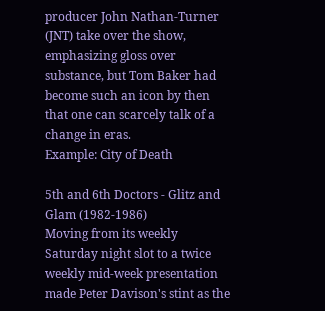producer John Nathan-Turner (JNT) take over the show, emphasizing gloss over substance, but Tom Baker had become such an icon by then that one can scarcely talk of a change in eras.
Example: City of Death

5th and 6th Doctors - Glitz and Glam (1982-1986)
Moving from its weekly Saturday night slot to a twice weekly mid-week presentation made Peter Davison's stint as the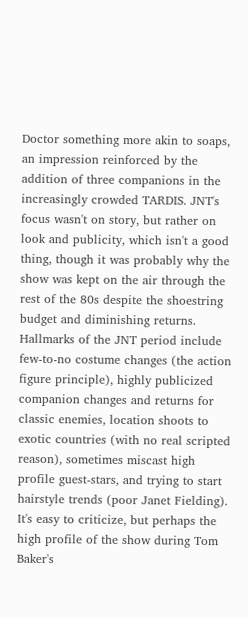Doctor something more akin to soaps, an impression reinforced by the addition of three companions in the increasingly crowded TARDIS. JNT's focus wasn't on story, but rather on look and publicity, which isn't a good thing, though it was probably why the show was kept on the air through the rest of the 80s despite the shoestring budget and diminishing returns. Hallmarks of the JNT period include few-to-no costume changes (the action figure principle), highly publicized companion changes and returns for classic enemies, location shoots to exotic countries (with no real scripted reason), sometimes miscast high profile guest-stars, and trying to start hairstyle trends (poor Janet Fielding). It's easy to criticize, but perhaps the high profile of the show during Tom Baker's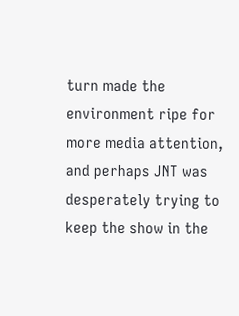turn made the environment ripe for more media attention, and perhaps JNT was desperately trying to keep the show in the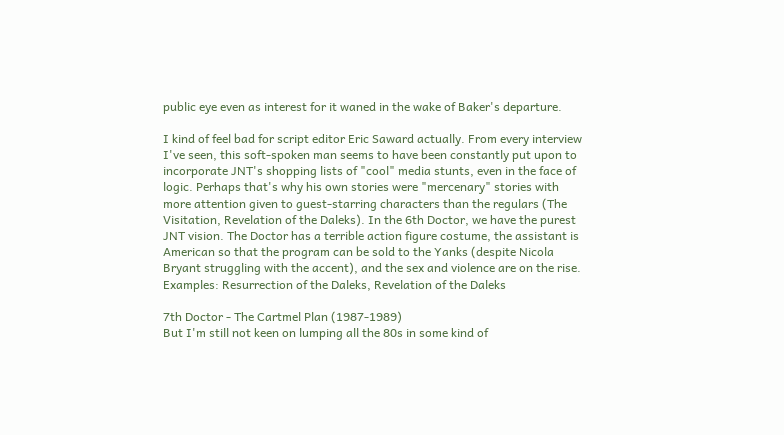public eye even as interest for it waned in the wake of Baker's departure.

I kind of feel bad for script editor Eric Saward actually. From every interview I've seen, this soft-spoken man seems to have been constantly put upon to incorporate JNT's shopping lists of "cool" media stunts, even in the face of logic. Perhaps that's why his own stories were "mercenary" stories with more attention given to guest-starring characters than the regulars (The Visitation, Revelation of the Daleks). In the 6th Doctor, we have the purest JNT vision. The Doctor has a terrible action figure costume, the assistant is American so that the program can be sold to the Yanks (despite Nicola Bryant struggling with the accent), and the sex and violence are on the rise.
Examples: Resurrection of the Daleks, Revelation of the Daleks

7th Doctor - The Cartmel Plan (1987-1989)
But I'm still not keen on lumping all the 80s in some kind of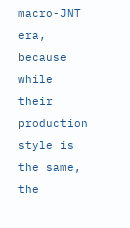macro-JNT era, because while their production style is the same, the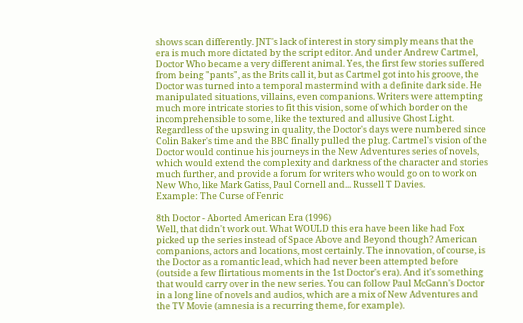shows scan differently. JNT's lack of interest in story simply means that the era is much more dictated by the script editor. And under Andrew Cartmel, Doctor Who became a very different animal. Yes, the first few stories suffered from being "pants", as the Brits call it, but as Cartmel got into his groove, the Doctor was turned into a temporal mastermind with a definite dark side. He manipulated situations, villains, even companions. Writers were attempting much more intricate stories to fit this vision, some of which border on the incomprehensible to some, like the textured and allusive Ghost Light. Regardless of the upswing in quality, the Doctor's days were numbered since Colin Baker's time and the BBC finally pulled the plug. Cartmel's vision of the Doctor would continue his journeys in the New Adventures series of novels, which would extend the complexity and darkness of the character and stories much further, and provide a forum for writers who would go on to work on New Who, like Mark Gatiss, Paul Cornell and... Russell T Davies.
Example: The Curse of Fenric

8th Doctor - Aborted American Era (1996)
Well, that didn't work out. What WOULD this era have been like had Fox picked up the series instead of Space Above and Beyond though? American companions, actors and locations, most certainly. The innovation, of course, is the Doctor as a romantic lead, which had never been attempted before (outside a few flirtatious moments in the 1st Doctor's era). And it's something that would carry over in the new series. You can follow Paul McGann's Doctor in a long line of novels and audios, which are a mix of New Adventures and the TV Movie (amnesia is a recurring theme, for example).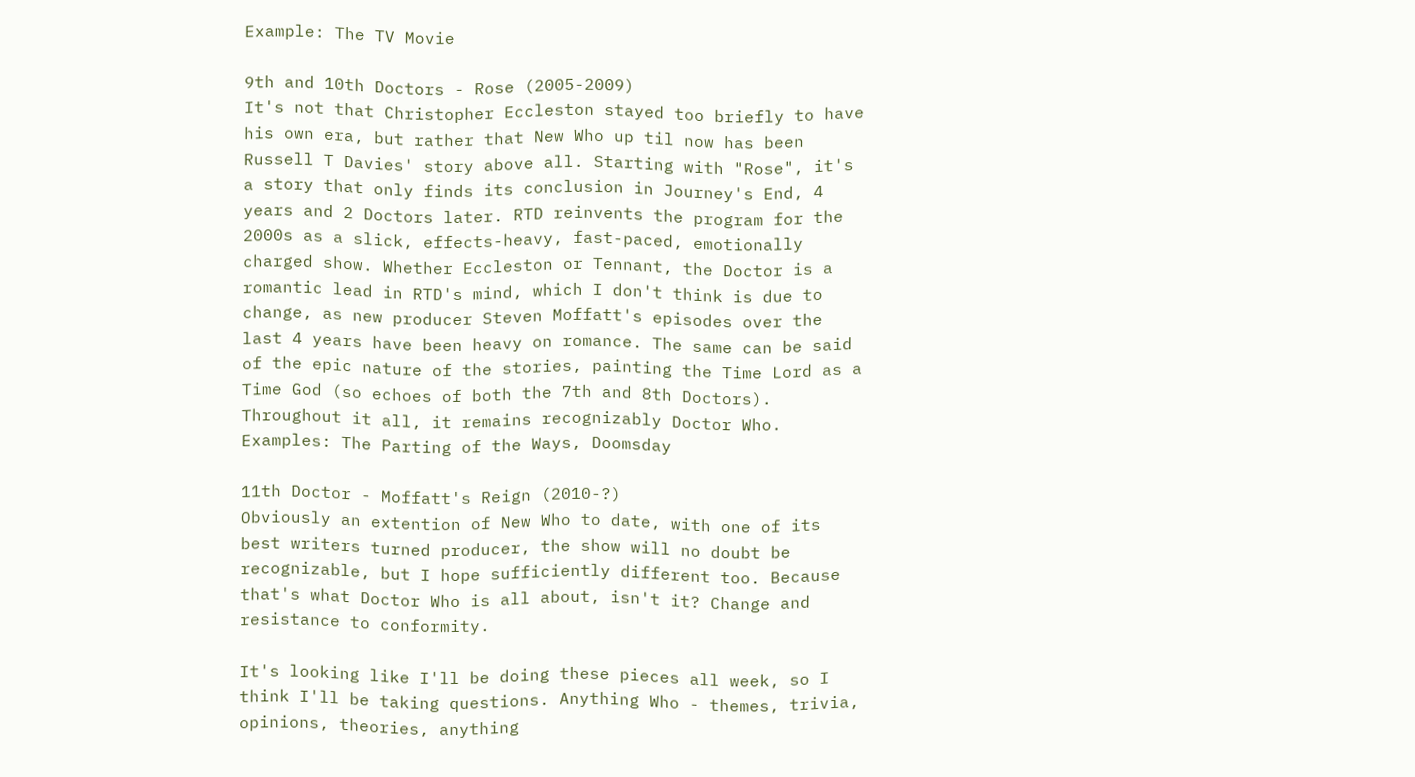Example: The TV Movie

9th and 10th Doctors - Rose (2005-2009)
It's not that Christopher Eccleston stayed too briefly to have his own era, but rather that New Who up til now has been Russell T Davies' story above all. Starting with "Rose", it's a story that only finds its conclusion in Journey's End, 4 years and 2 Doctors later. RTD reinvents the program for the 2000s as a slick, effects-heavy, fast-paced, emotionally charged show. Whether Eccleston or Tennant, the Doctor is a romantic lead in RTD's mind, which I don't think is due to change, as new producer Steven Moffatt's episodes over the last 4 years have been heavy on romance. The same can be said of the epic nature of the stories, painting the Time Lord as a Time God (so echoes of both the 7th and 8th Doctors). Throughout it all, it remains recognizably Doctor Who.
Examples: The Parting of the Ways, Doomsday

11th Doctor - Moffatt's Reign (2010-?)
Obviously an extention of New Who to date, with one of its best writers turned producer, the show will no doubt be recognizable, but I hope sufficiently different too. Because that's what Doctor Who is all about, isn't it? Change and resistance to conformity.

It's looking like I'll be doing these pieces all week, so I think I'll be taking questions. Anything Who - themes, trivia, opinions, theories, anything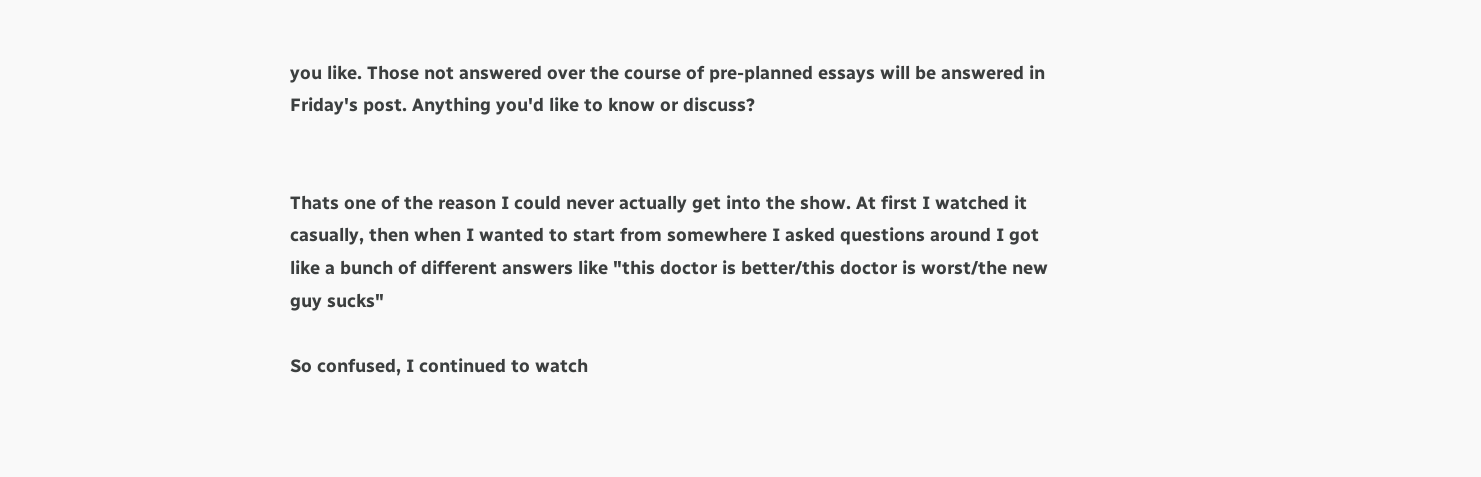you like. Those not answered over the course of pre-planned essays will be answered in Friday's post. Anything you'd like to know or discuss?


Thats one of the reason I could never actually get into the show. At first I watched it casually, then when I wanted to start from somewhere I asked questions around I got like a bunch of different answers like "this doctor is better/this doctor is worst/the new guy sucks"

So confused, I continued to watch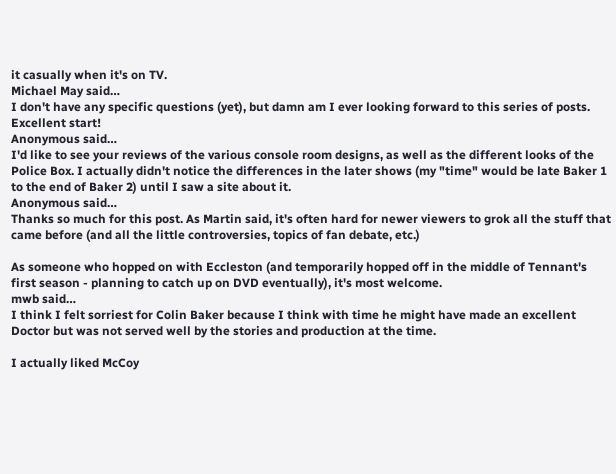it casually when it's on TV.
Michael May said…
I don't have any specific questions (yet), but damn am I ever looking forward to this series of posts. Excellent start!
Anonymous said…
I'd like to see your reviews of the various console room designs, as well as the different looks of the Police Box. I actually didn't notice the differences in the later shows (my "time" would be late Baker 1 to the end of Baker 2) until I saw a site about it.
Anonymous said…
Thanks so much for this post. As Martin said, it's often hard for newer viewers to grok all the stuff that came before (and all the little controversies, topics of fan debate, etc.)

As someone who hopped on with Eccleston (and temporarily hopped off in the middle of Tennant's first season - planning to catch up on DVD eventually), it's most welcome.
mwb said…
I think I felt sorriest for Colin Baker because I think with time he might have made an excellent Doctor but was not served well by the stories and production at the time.

I actually liked McCoy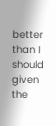better than I should given the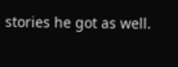stories he got as well.